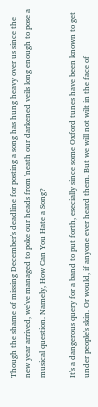Though the shame of missing December's deadline for posting a song has hung heavy over us since the new year arrived, we've managed to poke our heads from 'neath our darkened veils long enough to pose a musical question. Namely, How Can You Hate a Song?

It's a dangerous query for a band to put forth, esecially since some Oxford tunes have been known to get under people's skin. Or would, if anyone ever heard them. But we will not wilt in the face of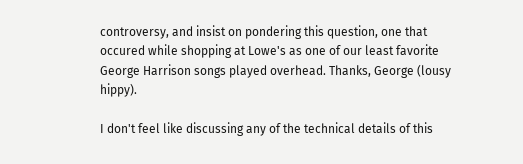controversy, and insist on pondering this question, one that occured while shopping at Lowe's as one of our least favorite George Harrison songs played overhead. Thanks, George (lousy hippy).

I don't feel like discussing any of the technical details of this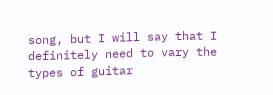song, but I will say that I definitely need to vary the types of guitar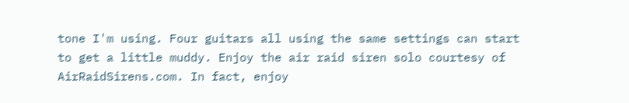tone I'm using. Four guitars all using the same settings can start to get a little muddy. Enjoy the air raid siren solo courtesy of AirRaidSirens.com. In fact, enjoy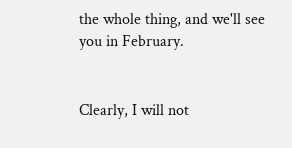the whole thing, and we'll see you in February.


Clearly, I will not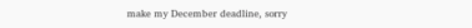make my December deadline, sorry